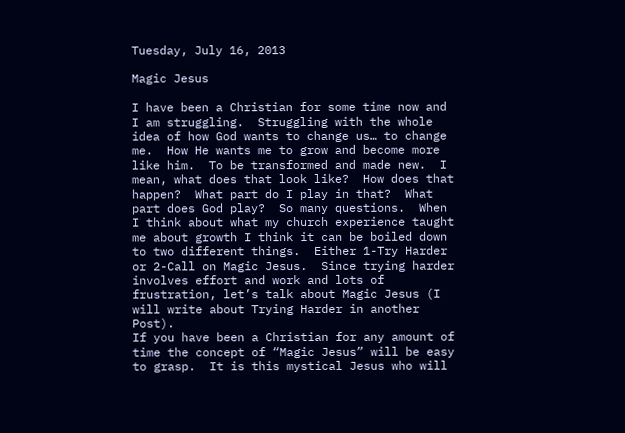Tuesday, July 16, 2013

Magic Jesus

I have been a Christian for some time now and I am struggling.  Struggling with the whole idea of how God wants to change us… to change me.  How He wants me to grow and become more like him.  To be transformed and made new.  I mean, what does that look like?  How does that happen?  What part do I play in that?  What part does God play?  So many questions.  When I think about what my church experience taught me about growth I think it can be boiled down to two different things.  Either 1-Try Harder or 2-Call on Magic Jesus.  Since trying harder involves effort and work and lots of frustration, let’s talk about Magic Jesus (I will write about Trying Harder in another Post).
If you have been a Christian for any amount of time the concept of “Magic Jesus” will be easy to grasp.  It is this mystical Jesus who will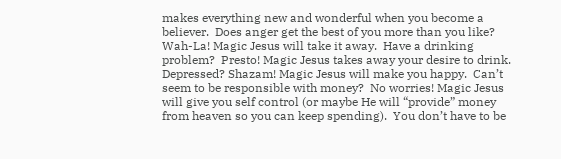makes everything new and wonderful when you become a believer.  Does anger get the best of you more than you like? Wah-La! Magic Jesus will take it away.  Have a drinking problem?  Presto! Magic Jesus takes away your desire to drink.  Depressed? Shazam! Magic Jesus will make you happy.  Can’t seem to be responsible with money?  No worries! Magic Jesus will give you self control (or maybe He will “provide” money from heaven so you can keep spending).  You don’t have to be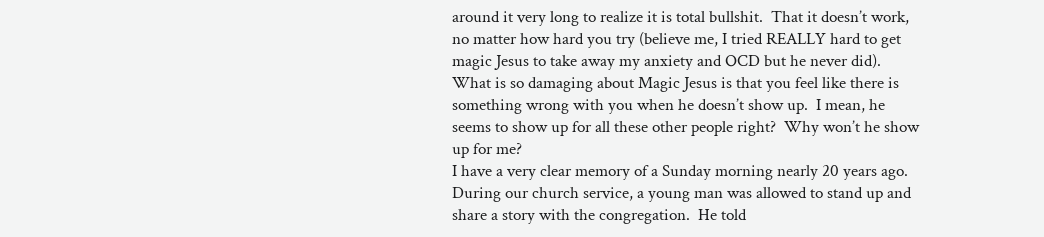around it very long to realize it is total bullshit.  That it doesn’t work, no matter how hard you try (believe me, I tried REALLY hard to get magic Jesus to take away my anxiety and OCD but he never did).  What is so damaging about Magic Jesus is that you feel like there is something wrong with you when he doesn’t show up.  I mean, he seems to show up for all these other people right?  Why won’t he show up for me?
I have a very clear memory of a Sunday morning nearly 20 years ago.  During our church service, a young man was allowed to stand up and share a story with the congregation.  He told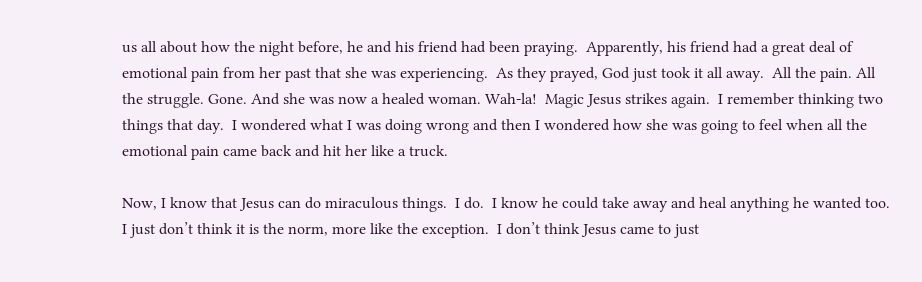us all about how the night before, he and his friend had been praying.  Apparently, his friend had a great deal of emotional pain from her past that she was experiencing.  As they prayed, God just took it all away.  All the pain. All the struggle. Gone. And she was now a healed woman. Wah-la!  Magic Jesus strikes again.  I remember thinking two things that day.  I wondered what I was doing wrong and then I wondered how she was going to feel when all the emotional pain came back and hit her like a truck.

Now, I know that Jesus can do miraculous things.  I do.  I know he could take away and heal anything he wanted too. I just don’t think it is the norm, more like the exception.  I don’t think Jesus came to just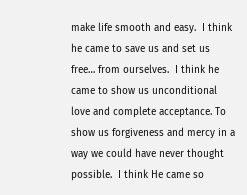make life smooth and easy.  I think he came to save us and set us free… from ourselves.  I think he came to show us unconditional love and complete acceptance. To show us forgiveness and mercy in a way we could have never thought possible.  I think He came so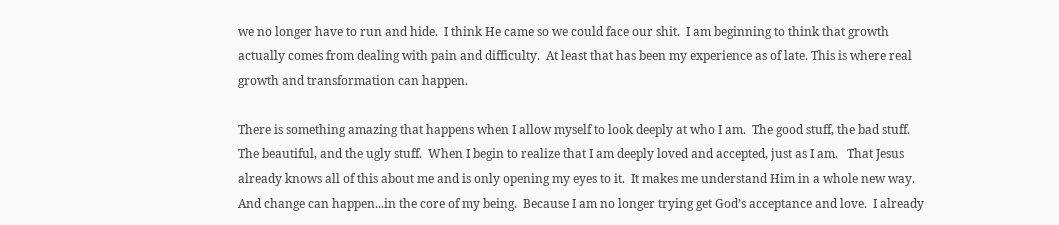we no longer have to run and hide.  I think He came so we could face our shit.  I am beginning to think that growth actually comes from dealing with pain and difficulty.  At least that has been my experience as of late. This is where real growth and transformation can happen.

There is something amazing that happens when I allow myself to look deeply at who I am.  The good stuff, the bad stuff.  The beautiful, and the ugly stuff.  When I begin to realize that I am deeply loved and accepted, just as I am.   That Jesus already knows all of this about me and is only opening my eyes to it.  It makes me understand Him in a whole new way.  And change can happen...in the core of my being.  Because I am no longer trying get God’s acceptance and love.  I already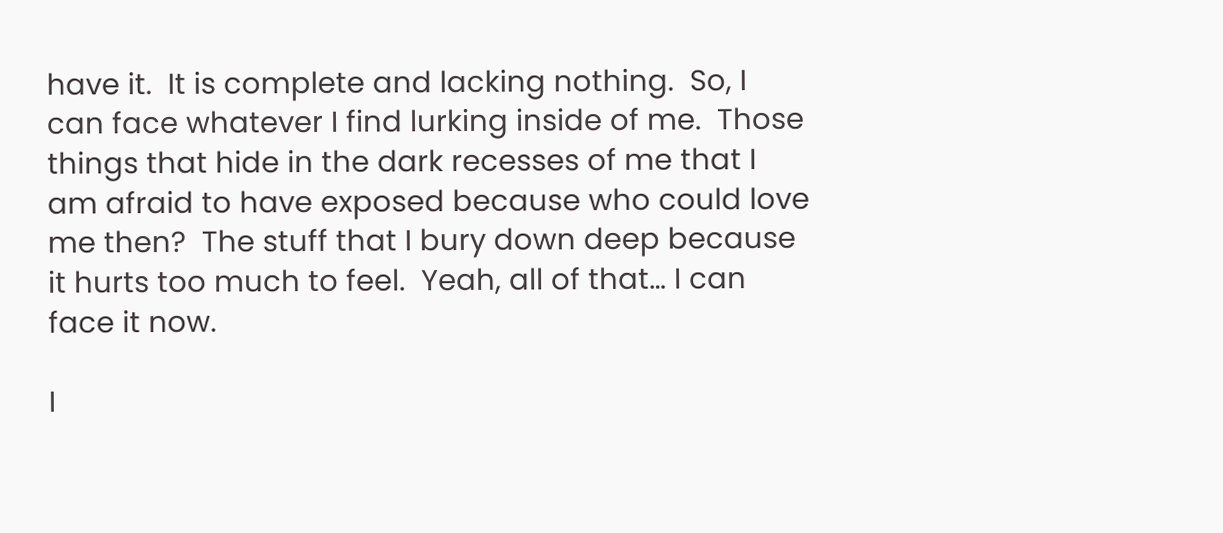have it.  It is complete and lacking nothing.  So, I can face whatever I find lurking inside of me.  Those things that hide in the dark recesses of me that I am afraid to have exposed because who could love me then?  The stuff that I bury down deep because it hurts too much to feel.  Yeah, all of that… I can face it now.

I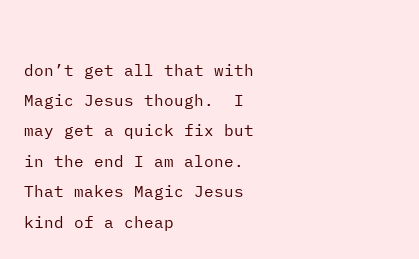don’t get all that with Magic Jesus though.  I may get a quick fix but in the end I am alone.  That makes Magic Jesus kind of a cheap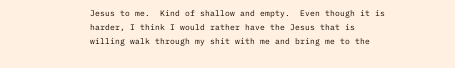Jesus to me.  Kind of shallow and empty.  Even though it is harder, I think I would rather have the Jesus that is willing walk through my shit with me and bring me to the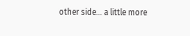other side… a little more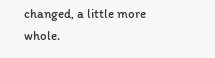changed, a little more whole.